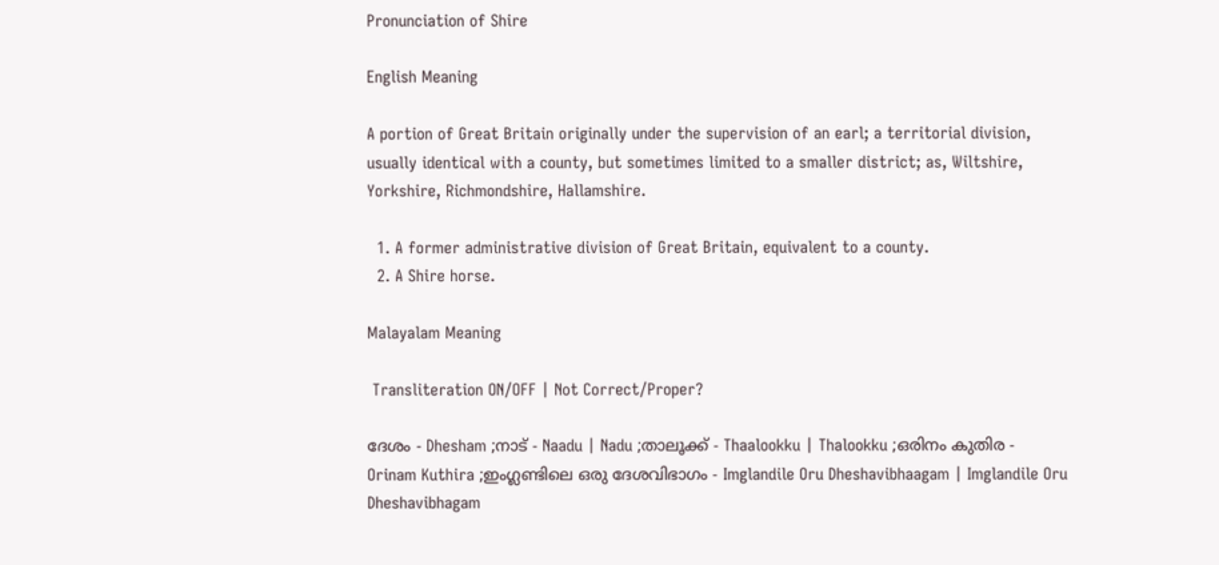Pronunciation of Shire

English Meaning

A portion of Great Britain originally under the supervision of an earl; a territorial division, usually identical with a county, but sometimes limited to a smaller district; as, Wiltshire, Yorkshire, Richmondshire, Hallamshire.

  1. A former administrative division of Great Britain, equivalent to a county.
  2. A Shire horse.

Malayalam Meaning

 Transliteration ON/OFF | Not Correct/Proper?

ദേശം - Dhesham ;നാട്‌ - Naadu | Nadu ;താലൂക്ക്‌ - Thaalookku | Thalookku ;ഒരിനം കുതിര - Orinam Kuthira ;ഇംഗ്ലണ്ടിലെ ഒരു ദേശവിഭാഗം - Imglandile Oru Dheshavibhaagam | Imglandile Oru Dheshavibhagam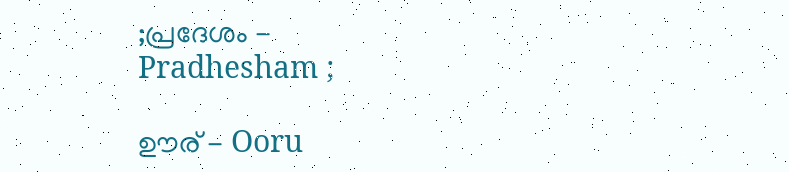;പ്രദേശം - Pradhesham ;

ഊര്‌ - Ooru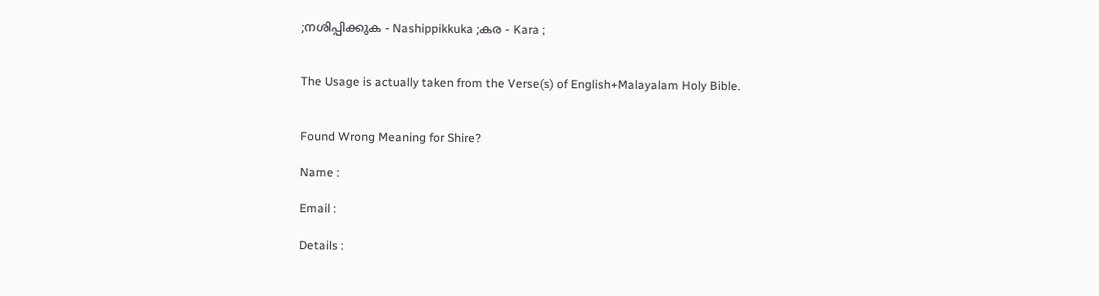;നശിപ്പിക്കുക - Nashippikkuka ;കര - Kara ;


The Usage is actually taken from the Verse(s) of English+Malayalam Holy Bible.


Found Wrong Meaning for Shire?

Name :

Email :

Details :